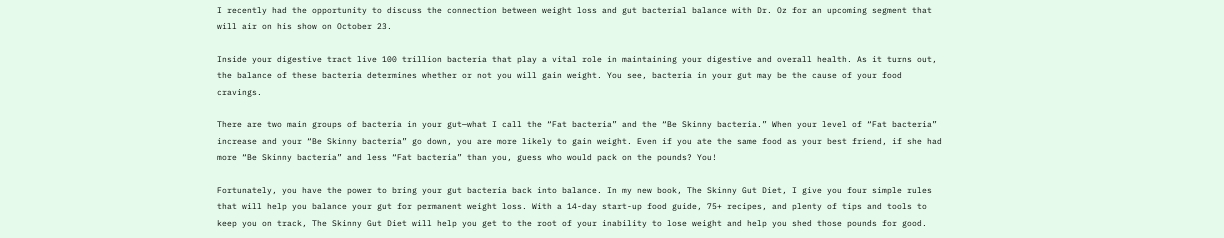I recently had the opportunity to discuss the connection between weight loss and gut bacterial balance with Dr. Oz for an upcoming segment that will air on his show on October 23.

Inside your digestive tract live 100 trillion bacteria that play a vital role in maintaining your digestive and overall health. As it turns out, the balance of these bacteria determines whether or not you will gain weight. You see, bacteria in your gut may be the cause of your food cravings.

There are two main groups of bacteria in your gut—what I call the “Fat bacteria” and the “Be Skinny bacteria.” When your level of “Fat bacteria” increase and your “Be Skinny bacteria” go down, you are more likely to gain weight. Even if you ate the same food as your best friend, if she had more “Be Skinny bacteria” and less “Fat bacteria” than you, guess who would pack on the pounds? You!

Fortunately, you have the power to bring your gut bacteria back into balance. In my new book, The Skinny Gut Diet, I give you four simple rules that will help you balance your gut for permanent weight loss. With a 14-day start-up food guide, 75+ recipes, and plenty of tips and tools to keep you on track, The Skinny Gut Diet will help you get to the root of your inability to lose weight and help you shed those pounds for good.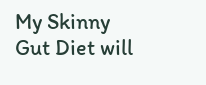My Skinny Gut Diet will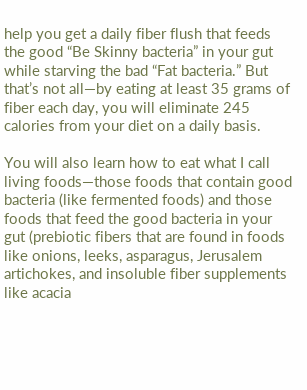help you get a daily fiber flush that feeds the good “Be Skinny bacteria” in your gut while starving the bad “Fat bacteria.” But that’s not all—by eating at least 35 grams of fiber each day, you will eliminate 245 calories from your diet on a daily basis.

You will also learn how to eat what I call living foods—those foods that contain good bacteria (like fermented foods) and those foods that feed the good bacteria in your gut (prebiotic fibers that are found in foods like onions, leeks, asparagus, Jerusalem artichokes, and insoluble fiber supplements like acacia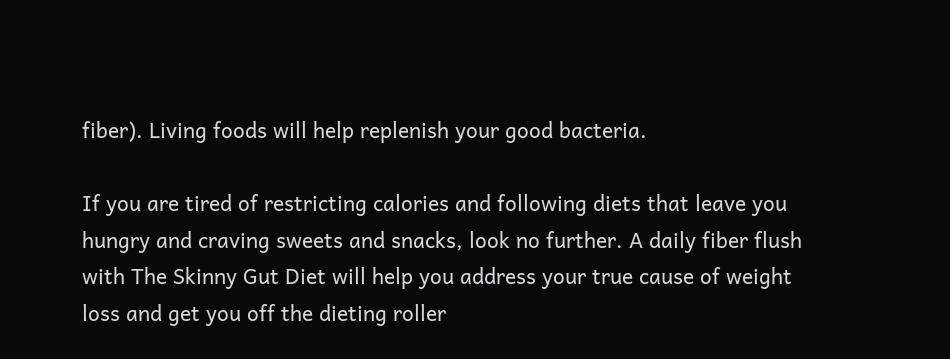fiber). Living foods will help replenish your good bacteria.

If you are tired of restricting calories and following diets that leave you hungry and craving sweets and snacks, look no further. A daily fiber flush with The Skinny Gut Diet will help you address your true cause of weight loss and get you off the dieting roller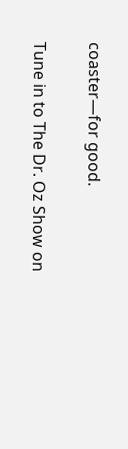coaster—for good.

Tune in to The Dr. Oz Show on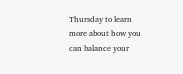Thursday to learn more about how you can balance your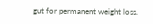gut for permanent weight loss.